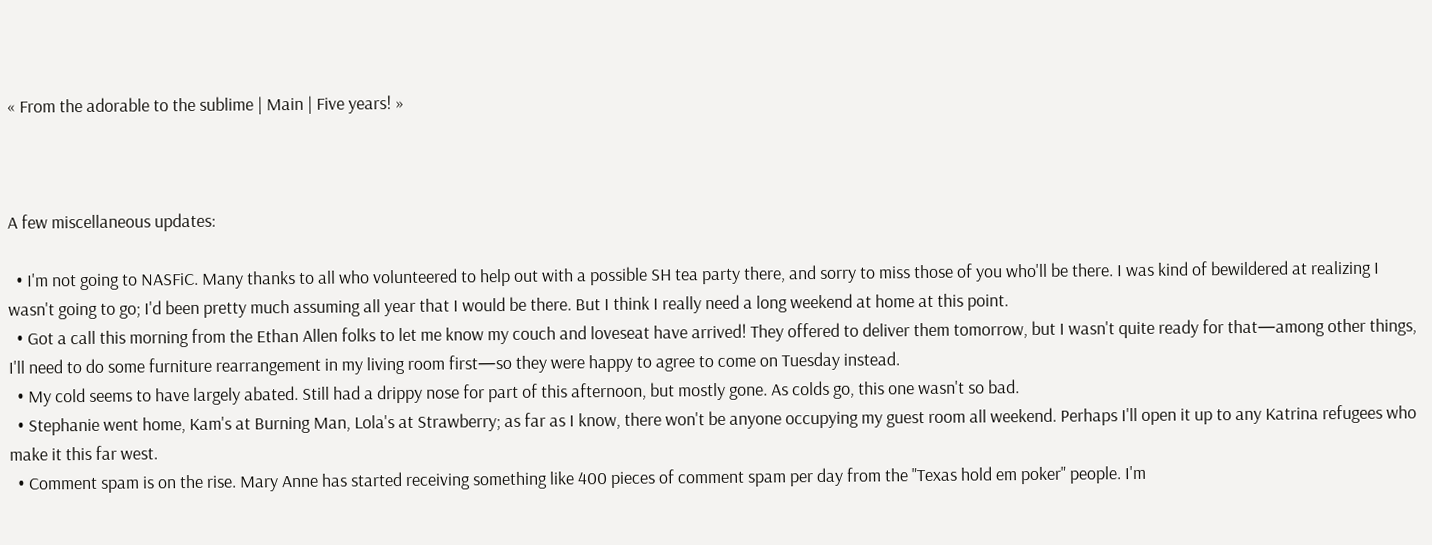« From the adorable to the sublime | Main | Five years! »



A few miscellaneous updates:

  • I'm not going to NASFiC. Many thanks to all who volunteered to help out with a possible SH tea party there, and sorry to miss those of you who'll be there. I was kind of bewildered at realizing I wasn't going to go; I'd been pretty much assuming all year that I would be there. But I think I really need a long weekend at home at this point.
  • Got a call this morning from the Ethan Allen folks to let me know my couch and loveseat have arrived! They offered to deliver them tomorrow, but I wasn't quite ready for that—among other things, I'll need to do some furniture rearrangement in my living room first—so they were happy to agree to come on Tuesday instead.
  • My cold seems to have largely abated. Still had a drippy nose for part of this afternoon, but mostly gone. As colds go, this one wasn't so bad.
  • Stephanie went home, Kam's at Burning Man, Lola's at Strawberry; as far as I know, there won't be anyone occupying my guest room all weekend. Perhaps I'll open it up to any Katrina refugees who make it this far west.
  • Comment spam is on the rise. Mary Anne has started receiving something like 400 pieces of comment spam per day from the "Texas hold em poker" people. I'm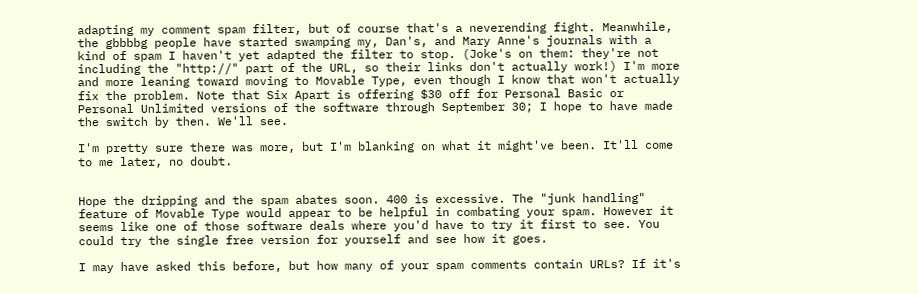adapting my comment spam filter, but of course that's a neverending fight. Meanwhile, the gbbbbg people have started swamping my, Dan's, and Mary Anne's journals with a kind of spam I haven't yet adapted the filter to stop. (Joke's on them: they're not including the "http://" part of the URL, so their links don't actually work!) I'm more and more leaning toward moving to Movable Type, even though I know that won't actually fix the problem. Note that Six Apart is offering $30 off for Personal Basic or Personal Unlimited versions of the software through September 30; I hope to have made the switch by then. We'll see.

I'm pretty sure there was more, but I'm blanking on what it might've been. It'll come to me later, no doubt.


Hope the dripping and the spam abates soon. 400 is excessive. The "junk handling" feature of Movable Type would appear to be helpful in combating your spam. However it seems like one of those software deals where you'd have to try it first to see. You could try the single free version for yourself and see how it goes.

I may have asked this before, but how many of your spam comments contain URLs? If it's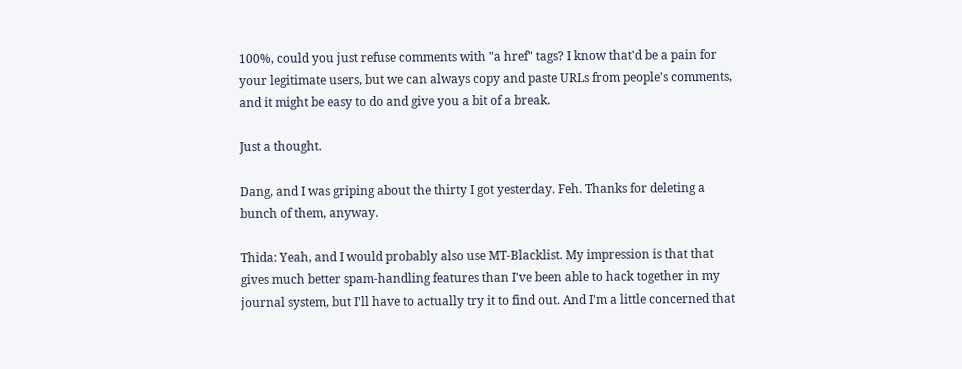100%, could you just refuse comments with "a href" tags? I know that'd be a pain for your legitimate users, but we can always copy and paste URLs from people's comments, and it might be easy to do and give you a bit of a break.

Just a thought.

Dang, and I was griping about the thirty I got yesterday. Feh. Thanks for deleting a bunch of them, anyway.

Thida: Yeah, and I would probably also use MT-Blacklist. My impression is that that gives much better spam-handling features than I've been able to hack together in my journal system, but I'll have to actually try it to find out. And I'm a little concerned that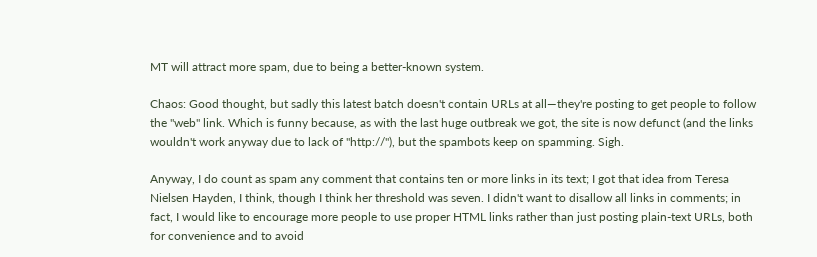MT will attract more spam, due to being a better-known system.

Chaos: Good thought, but sadly this latest batch doesn't contain URLs at all—they're posting to get people to follow the "web" link. Which is funny because, as with the last huge outbreak we got, the site is now defunct (and the links wouldn't work anyway due to lack of "http://"), but the spambots keep on spamming. Sigh.

Anyway, I do count as spam any comment that contains ten or more links in its text; I got that idea from Teresa Nielsen Hayden, I think, though I think her threshold was seven. I didn't want to disallow all links in comments; in fact, I would like to encourage more people to use proper HTML links rather than just posting plain-text URLs, both for convenience and to avoid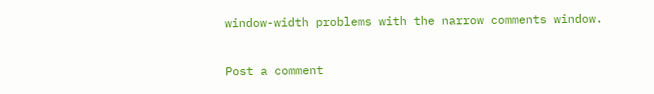window-width problems with the narrow comments window.

Post a comment